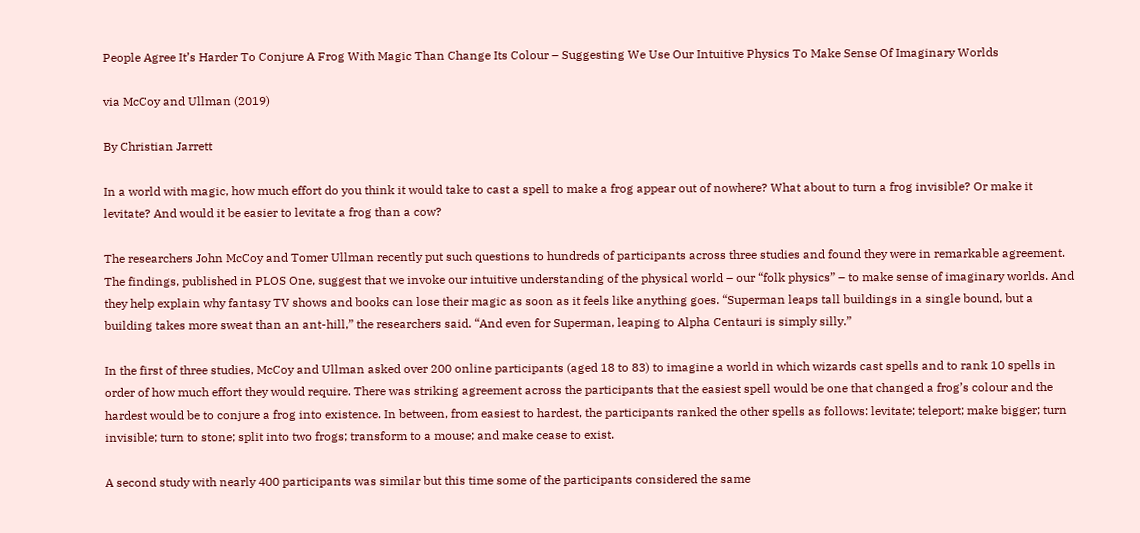People Agree It’s Harder To Conjure A Frog With Magic Than Change Its Colour – Suggesting We Use Our Intuitive Physics To Make Sense Of Imaginary Worlds

via McCoy and Ullman (2019)

By Christian Jarrett

In a world with magic, how much effort do you think it would take to cast a spell to make a frog appear out of nowhere? What about to turn a frog invisible? Or make it levitate? And would it be easier to levitate a frog than a cow?

The researchers John McCoy and Tomer Ullman recently put such questions to hundreds of participants across three studies and found they were in remarkable agreement. The findings, published in PLOS One, suggest that we invoke our intuitive understanding of the physical world – our “folk physics” – to make sense of imaginary worlds. And they help explain why fantasy TV shows and books can lose their magic as soon as it feels like anything goes. “Superman leaps tall buildings in a single bound, but a building takes more sweat than an ant-hill,” the researchers said. “And even for Superman, leaping to Alpha Centauri is simply silly.”

In the first of three studies, McCoy and Ullman asked over 200 online participants (aged 18 to 83) to imagine a world in which wizards cast spells and to rank 10 spells in order of how much effort they would require. There was striking agreement across the participants that the easiest spell would be one that changed a frog’s colour and the hardest would be to conjure a frog into existence. In between, from easiest to hardest, the participants ranked the other spells as follows: levitate; teleport; make bigger; turn invisible; turn to stone; split into two frogs; transform to a mouse; and make cease to exist.

A second study with nearly 400 participants was similar but this time some of the participants considered the same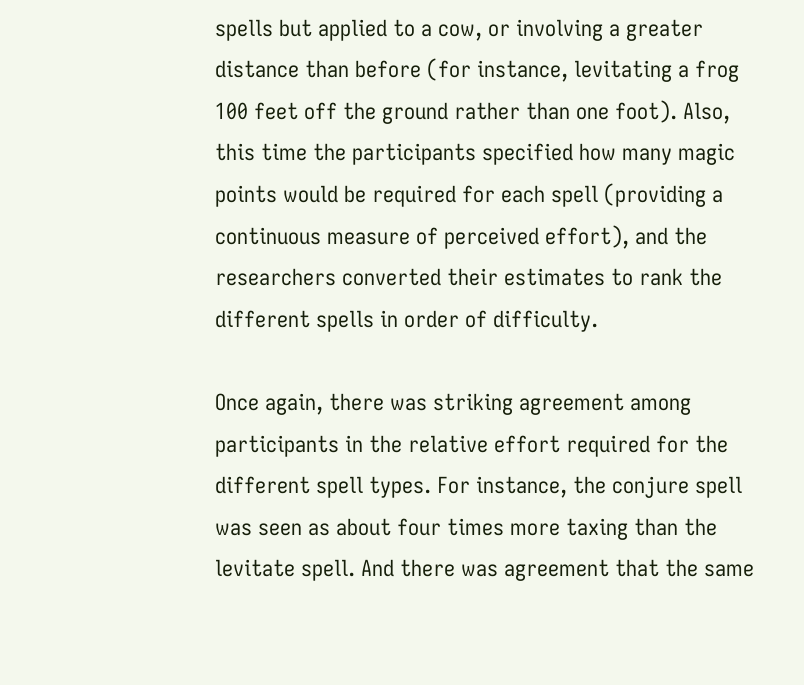spells but applied to a cow, or involving a greater distance than before (for instance, levitating a frog 100 feet off the ground rather than one foot). Also, this time the participants specified how many magic points would be required for each spell (providing a continuous measure of perceived effort), and the researchers converted their estimates to rank the different spells in order of difficulty.

Once again, there was striking agreement among participants in the relative effort required for the different spell types. For instance, the conjure spell was seen as about four times more taxing than the levitate spell. And there was agreement that the same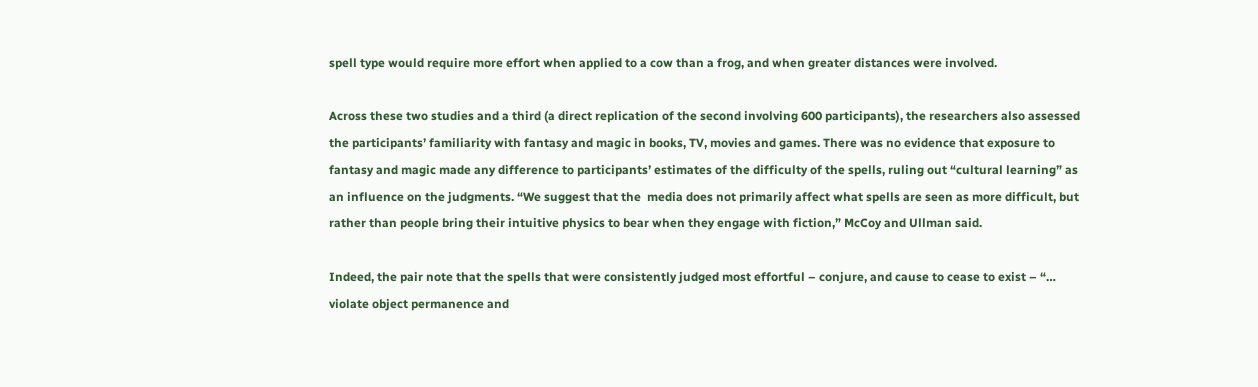spell type would require more effort when applied to a cow than a frog, and when greater distances were involved.

Across these two studies and a third (a direct replication of the second involving 600 participants), the researchers also assessed the participants’ familiarity with fantasy and magic in books, TV, movies and games. There was no evidence that exposure to fantasy and magic made any difference to participants’ estimates of the difficulty of the spells, ruling out “cultural learning” as an influence on the judgments. “We suggest that the  media does not primarily affect what spells are seen as more difficult, but rather than people bring their intuitive physics to bear when they engage with fiction,” McCoy and Ullman said.

Indeed, the pair note that the spells that were consistently judged most effortful – conjure, and cause to cease to exist – “… violate object permanence and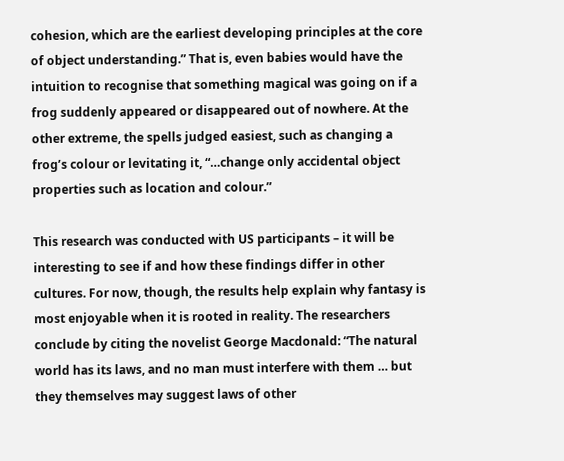cohesion, which are the earliest developing principles at the core of object understanding.” That is, even babies would have the intuition to recognise that something magical was going on if a frog suddenly appeared or disappeared out of nowhere. At the other extreme, the spells judged easiest, such as changing a frog’s colour or levitating it, “…change only accidental object properties such as location and colour.”

This research was conducted with US participants – it will be interesting to see if and how these findings differ in other cultures. For now, though, the results help explain why fantasy is most enjoyable when it is rooted in reality. The researchers conclude by citing the novelist George Macdonald: “The natural world has its laws, and no man must interfere with them … but they themselves may suggest laws of other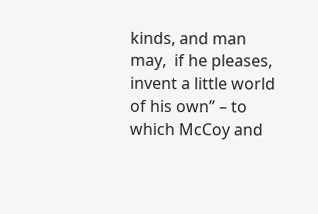kinds, and man may,  if he pleases, invent a little world of his own” – to which McCoy and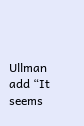Ullman add “It seems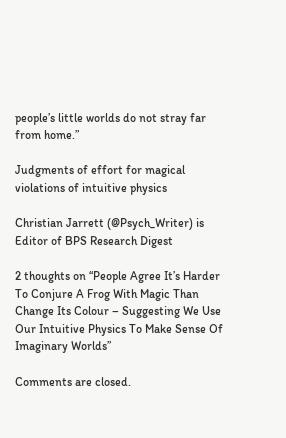people’s little worlds do not stray far from home.”

Judgments of effort for magical violations of intuitive physics

Christian Jarrett (@Psych_Writer) is Editor of BPS Research Digest

2 thoughts on “People Agree It’s Harder To Conjure A Frog With Magic Than Change Its Colour – Suggesting We Use Our Intuitive Physics To Make Sense Of Imaginary Worlds”

Comments are closed.